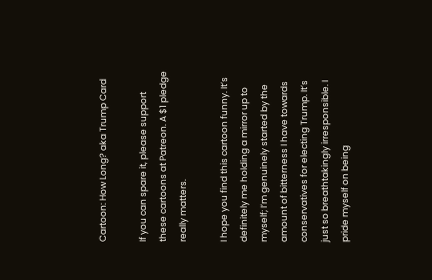Cartoon: How Long? aka Trump Card

If you can spare it, please support these cartoons at Patreon. A $1 pledge really matters.

I hope you find this cartoon funny. It’s definitely me holding a mirror up to myself; I’m genuinely started by the amount of bitterness I have towards conservatives for electing Trump. It’s just so breathtakingly irresponsible. I pride myself on being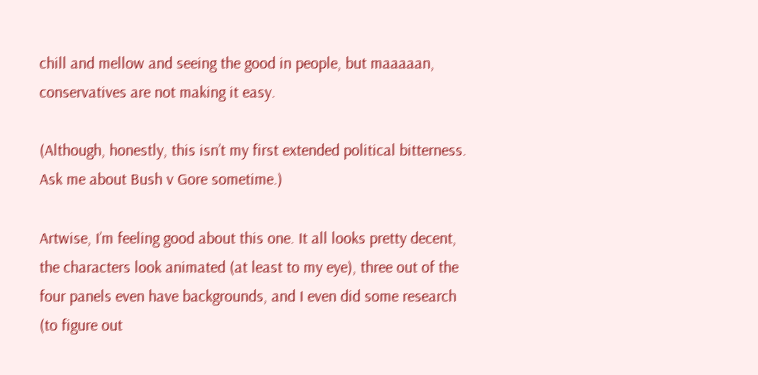chill and mellow and seeing the good in people, but maaaaan, conservatives are not making it easy.

(Although, honestly, this isn’t my first extended political bitterness. Ask me about Bush v Gore sometime.)

Artwise, I’m feeling good about this one. It all looks pretty decent, the characters look animated (at least to my eye), three out of the four panels even have backgrounds, and I even did some research (to figure out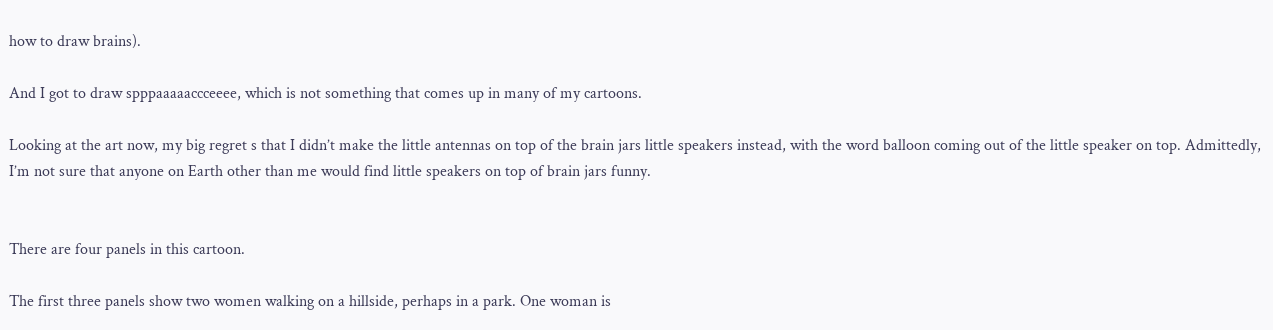how to draw brains).

And I got to draw spppaaaaaccceeee, which is not something that comes up in many of my cartoons.

Looking at the art now, my big regret s that I didn’t make the little antennas on top of the brain jars little speakers instead, with the word balloon coming out of the little speaker on top. Admittedly, I’m not sure that anyone on Earth other than me would find little speakers on top of brain jars funny.


There are four panels in this cartoon.

The first three panels show two women walking on a hillside, perhaps in a park. One woman is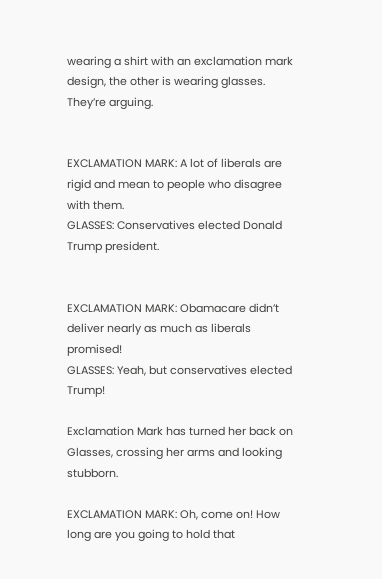wearing a shirt with an exclamation mark design, the other is wearing glasses. They’re arguing.


EXCLAMATION MARK: A lot of liberals are rigid and mean to people who disagree with them.
GLASSES: Conservatives elected Donald Trump president.


EXCLAMATION MARK: Obamacare didn’t deliver nearly as much as liberals promised!
GLASSES: Yeah, but conservatives elected Trump!

Exclamation Mark has turned her back on Glasses, crossing her arms and looking stubborn.

EXCLAMATION MARK: Oh, come on! How long are you going to hold that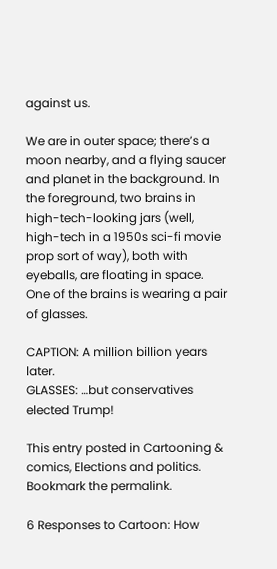against us.

We are in outer space; there’s a moon nearby, and a flying saucer and planet in the background. In the foreground, two brains in high-tech-looking jars (well, high-tech in a 1950s sci-fi movie prop sort of way), both with eyeballs, are floating in space. One of the brains is wearing a pair of glasses.

CAPTION: A million billion years later.
GLASSES: …but conservatives elected Trump!

This entry posted in Cartooning & comics, Elections and politics. Bookmark the permalink.

6 Responses to Cartoon: How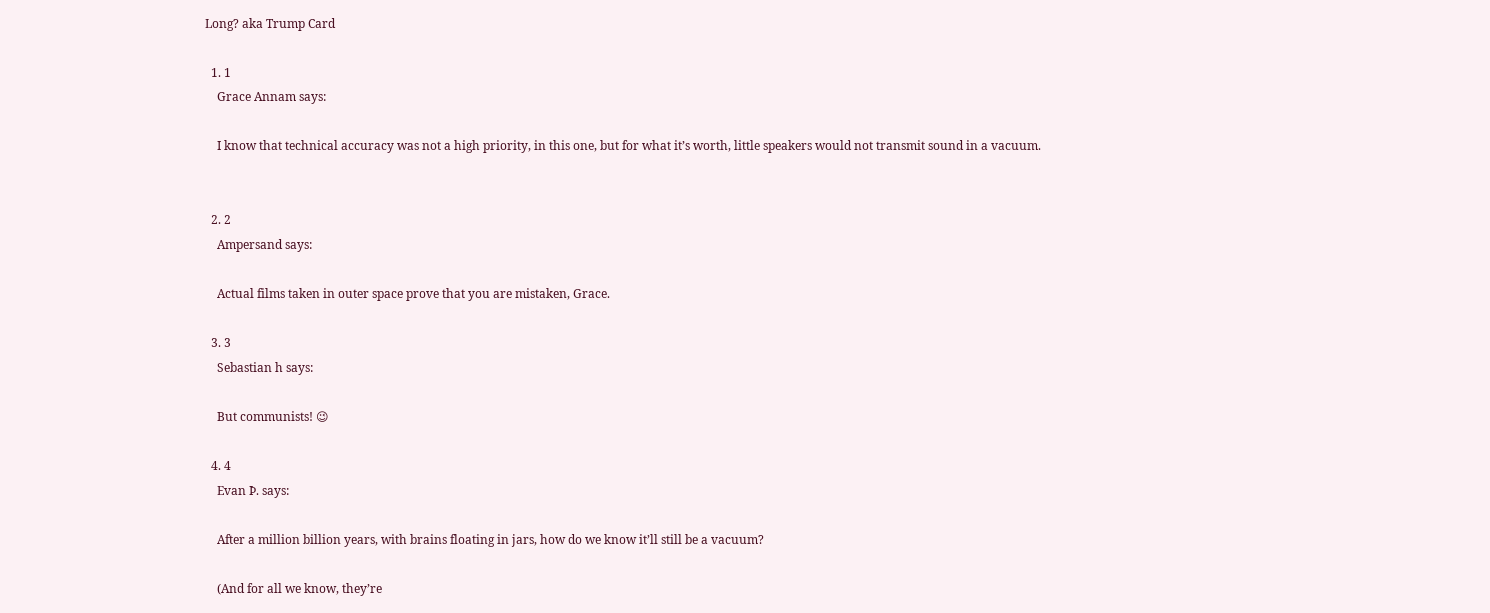Long? aka Trump Card

  1. 1
    Grace Annam says:

    I know that technical accuracy was not a high priority, in this one, but for what it’s worth, little speakers would not transmit sound in a vacuum.


  2. 2
    Ampersand says:

    Actual films taken in outer space prove that you are mistaken, Grace.

  3. 3
    Sebastian h says:

    But communists! 😉

  4. 4
    Evan Þ. says:

    After a million billion years, with brains floating in jars, how do we know it’ll still be a vacuum?

    (And for all we know, they’re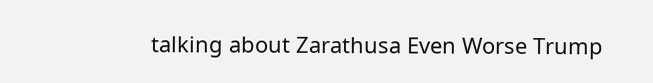talking about Zarathusa Even Worse Trump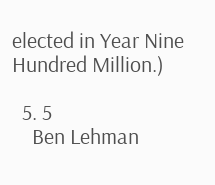elected in Year Nine Hundred Million.)

  5. 5
    Ben Lehman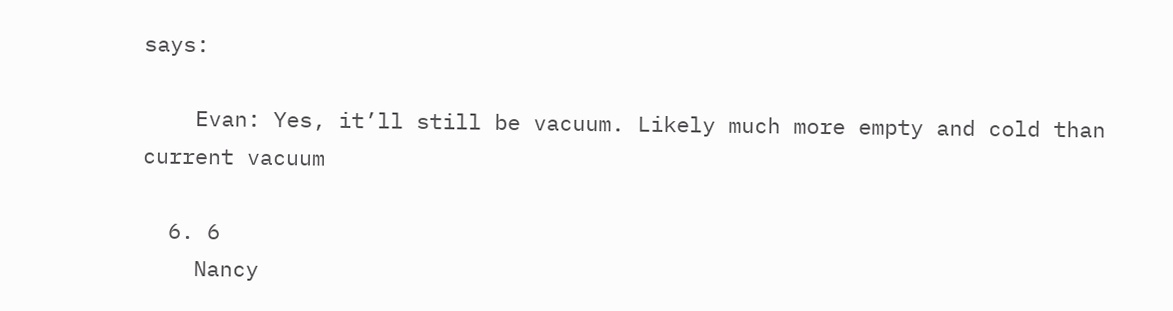says:

    Evan: Yes, it’ll still be vacuum. Likely much more empty and cold than current vacuum

  6. 6
    Nancy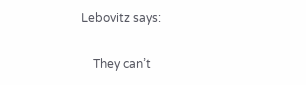Lebovitz says:

    They can’t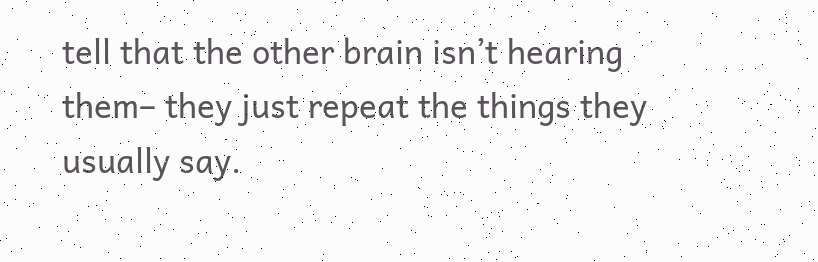tell that the other brain isn’t hearing them– they just repeat the things they usually say.